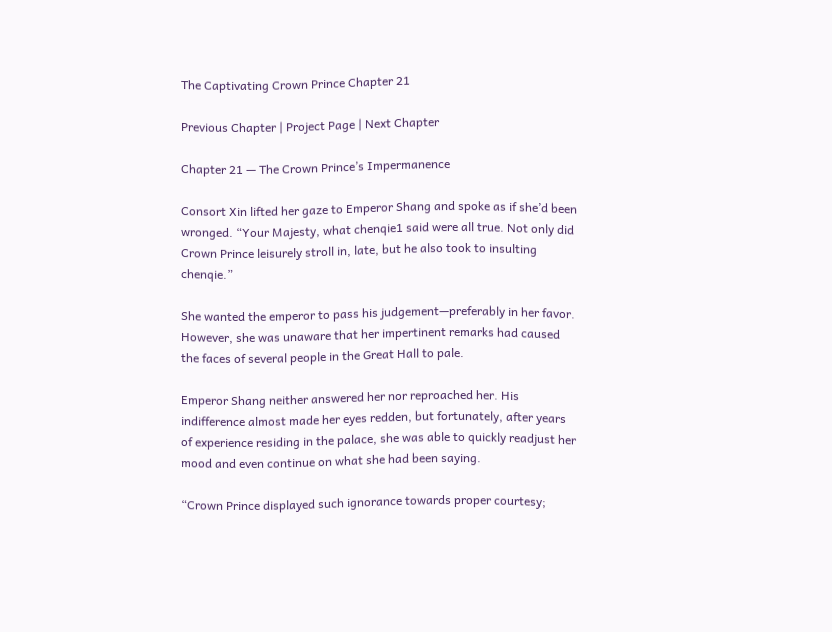The Captivating Crown Prince Chapter 21

Previous Chapter | Project Page | Next Chapter

Chapter 21 — The Crown Prince’s Impermanence

Consort Xin lifted her gaze to Emperor Shang and spoke as if she’d been wronged. “Your Majesty, what chenqie1 said were all true. Not only did Crown Prince leisurely stroll in, late, but he also took to insulting chenqie.”

She wanted the emperor to pass his judgement—preferably in her favor. However, she was unaware that her impertinent remarks had caused the faces of several people in the Great Hall to pale.

Emperor Shang neither answered her nor reproached her. His indifference almost made her eyes redden, but fortunately, after years of experience residing in the palace, she was able to quickly readjust her mood and even continue on what she had been saying.

“Crown Prince displayed such ignorance towards proper courtesy;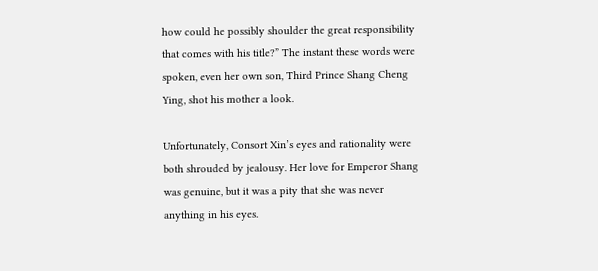how could he possibly shoulder the great responsibility that comes with his title?” The instant these words were spoken, even her own son, Third Prince Shang Cheng Ying, shot his mother a look.

Unfortunately, Consort Xin’s eyes and rationality were both shrouded by jealousy. Her love for Emperor Shang was genuine, but it was a pity that she was never anything in his eyes.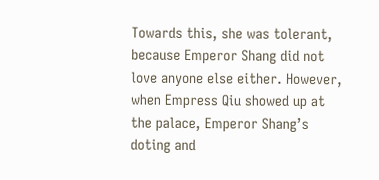Towards this, she was tolerant, because Emperor Shang did not love anyone else either. However, when Empress Qiu showed up at the palace, Emperor Shang’s doting and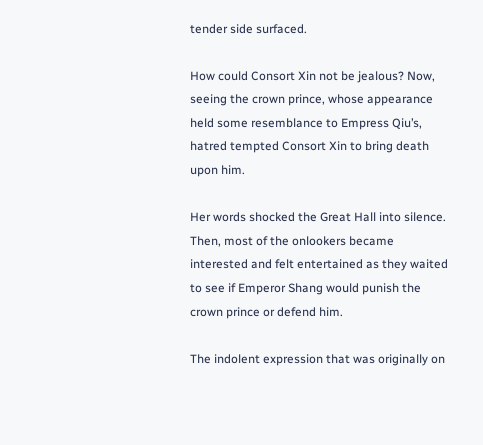tender side surfaced.

How could Consort Xin not be jealous? Now, seeing the crown prince, whose appearance held some resemblance to Empress Qiu’s, hatred tempted Consort Xin to bring death upon him.

Her words shocked the Great Hall into silence. Then, most of the onlookers became interested and felt entertained as they waited to see if Emperor Shang would punish the crown prince or defend him.

The indolent expression that was originally on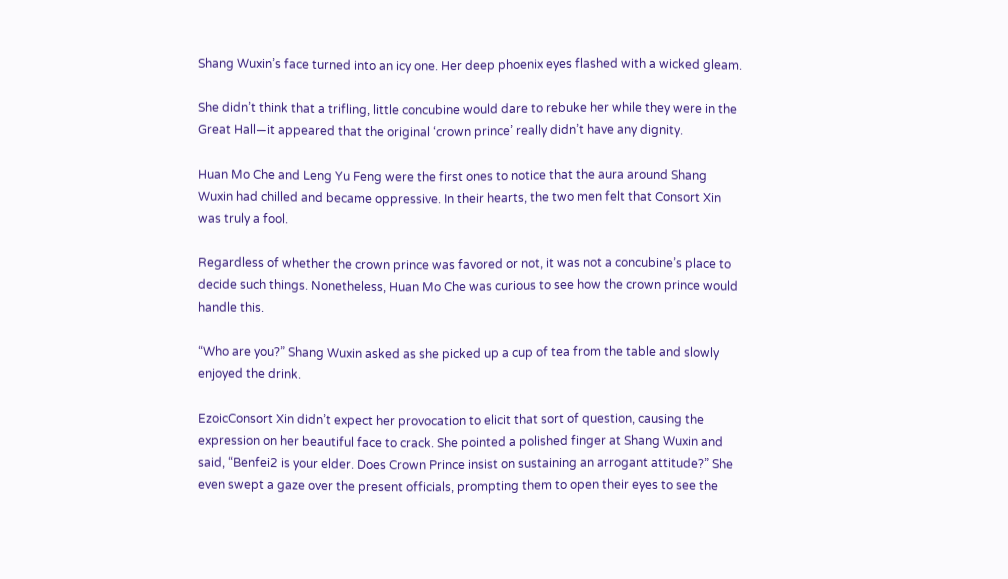Shang Wuxin’s face turned into an icy one. Her deep phoenix eyes flashed with a wicked gleam.

She didn’t think that a trifling, little concubine would dare to rebuke her while they were in the Great Hall—it appeared that the original ‘crown prince’ really didn’t have any dignity.

Huan Mo Che and Leng Yu Feng were the first ones to notice that the aura around Shang Wuxin had chilled and became oppressive. In their hearts, the two men felt that Consort Xin was truly a fool.

Regardless of whether the crown prince was favored or not, it was not a concubine’s place to decide such things. Nonetheless, Huan Mo Che was curious to see how the crown prince would handle this.

“Who are you?” Shang Wuxin asked as she picked up a cup of tea from the table and slowly enjoyed the drink.

EzoicConsort Xin didn’t expect her provocation to elicit that sort of question, causing the expression on her beautiful face to crack. She pointed a polished finger at Shang Wuxin and said, “Benfei2 is your elder. Does Crown Prince insist on sustaining an arrogant attitude?” She even swept a gaze over the present officials, prompting them to open their eyes to see the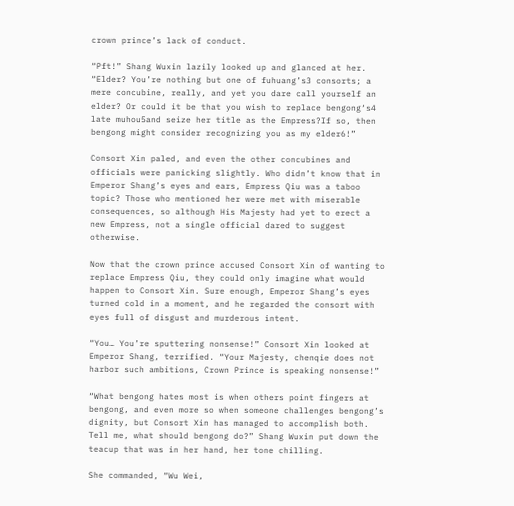crown prince’s lack of conduct.

“Pft!” Shang Wuxin lazily looked up and glanced at her. “Elder? You’re nothing but one of fuhuang’s3 consorts; a mere concubine, really, and yet you dare call yourself an elder? Or could it be that you wish to replace bengong‘s4 late muhou5and seize her title as the Empress?If so, then bengong might consider recognizing you as my elder6!”

Consort Xin paled, and even the other concubines and officials were panicking slightly. Who didn’t know that in Emperor Shang’s eyes and ears, Empress Qiu was a taboo topic? Those who mentioned her were met with miserable consequences, so although His Majesty had yet to erect a new Empress, not a single official dared to suggest otherwise.

Now that the crown prince accused Consort Xin of wanting to replace Empress Qiu, they could only imagine what would happen to Consort Xin. Sure enough, Emperor Shang’s eyes turned cold in a moment, and he regarded the consort with eyes full of disgust and murderous intent.

“You… You’re sputtering nonsense!” Consort Xin looked at Emperor Shang, terrified. “Your Majesty, chenqie does not harbor such ambitions, Crown Prince is speaking nonsense!”

“What bengong hates most is when others point fingers at bengong, and even more so when someone challenges bengong’s dignity, but Consort Xin has managed to accomplish both. Tell me, what should bengong do?” Shang Wuxin put down the teacup that was in her hand, her tone chilling.

She commanded, “Wu Wei,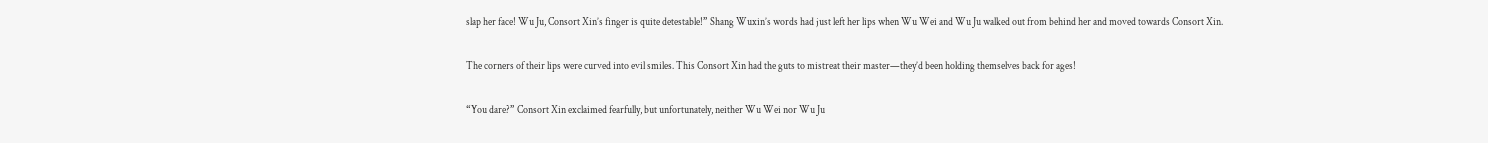slap her face! Wu Ju, Consort Xin’s finger is quite detestable!” Shang Wuxin’s words had just left her lips when Wu Wei and Wu Ju walked out from behind her and moved towards Consort Xin.

The corners of their lips were curved into evil smiles. This Consort Xin had the guts to mistreat their master—they’d been holding themselves back for ages!

“You dare?” Consort Xin exclaimed fearfully, but unfortunately, neither Wu Wei nor Wu Ju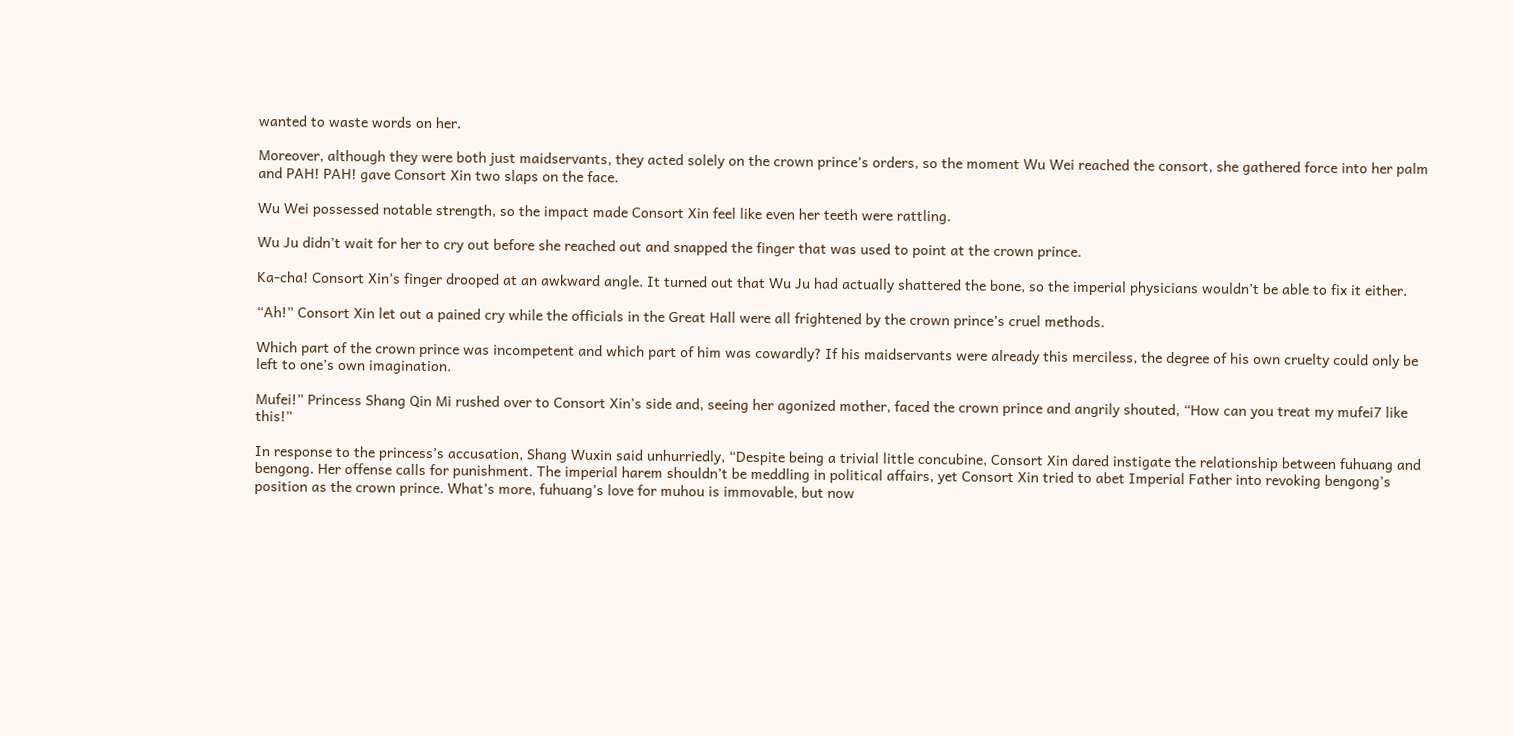wanted to waste words on her.

Moreover, although they were both just maidservants, they acted solely on the crown prince’s orders, so the moment Wu Wei reached the consort, she gathered force into her palm and PAH! PAH! gave Consort Xin two slaps on the face.

Wu Wei possessed notable strength, so the impact made Consort Xin feel like even her teeth were rattling.

Wu Ju didn’t wait for her to cry out before she reached out and snapped the finger that was used to point at the crown prince.

Ka-cha! Consort Xin’s finger drooped at an awkward angle. It turned out that Wu Ju had actually shattered the bone, so the imperial physicians wouldn’t be able to fix it either.

“Ah!” Consort Xin let out a pained cry while the officials in the Great Hall were all frightened by the crown prince’s cruel methods.

Which part of the crown prince was incompetent and which part of him was cowardly? If his maidservants were already this merciless, the degree of his own cruelty could only be left to one’s own imagination.

Mufei!” Princess Shang Qin Mi rushed over to Consort Xin’s side and, seeing her agonized mother, faced the crown prince and angrily shouted, “How can you treat my mufei7 like this!”

In response to the princess’s accusation, Shang Wuxin said unhurriedly, “Despite being a trivial little concubine, Consort Xin dared instigate the relationship between fuhuang and bengong. Her offense calls for punishment. The imperial harem shouldn’t be meddling in political affairs, yet Consort Xin tried to abet Imperial Father into revoking bengong’s position as the crown prince. What’s more, fuhuang’s love for muhou is immovable, but now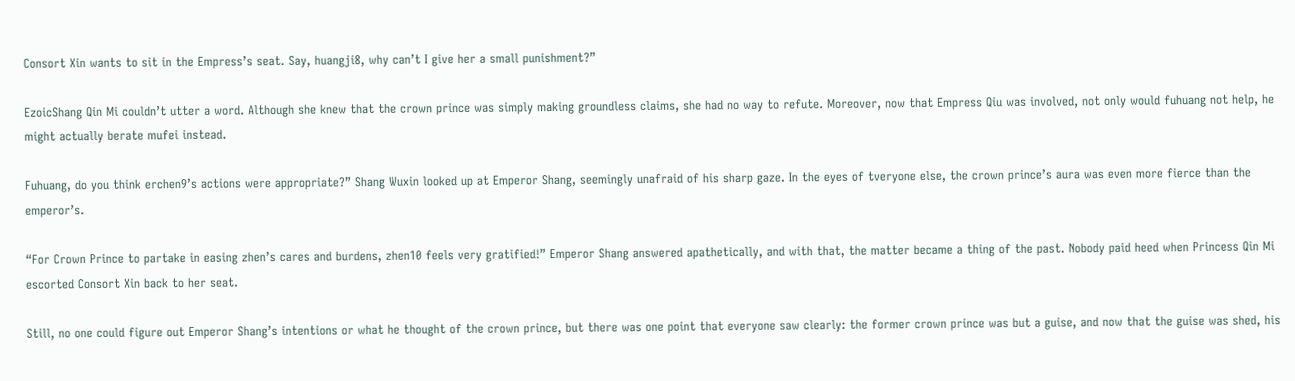Consort Xin wants to sit in the Empress’s seat. Say, huangji8, why can’t I give her a small punishment?”

EzoicShang Qin Mi couldn’t utter a word. Although she knew that the crown prince was simply making groundless claims, she had no way to refute. Moreover, now that Empress Qiu was involved, not only would fuhuang not help, he might actually berate mufei instead.

Fuhuang, do you think erchen9’s actions were appropriate?” Shang Wuxin looked up at Emperor Shang, seemingly unafraid of his sharp gaze. In the eyes of tveryone else, the crown prince’s aura was even more fierce than the emperor’s.

“For Crown Prince to partake in easing zhen’s cares and burdens, zhen10 feels very gratified!” Emperor Shang answered apathetically, and with that, the matter became a thing of the past. Nobody paid heed when Princess Qin Mi escorted Consort Xin back to her seat.

Still, no one could figure out Emperor Shang’s intentions or what he thought of the crown prince, but there was one point that everyone saw clearly: the former crown prince was but a guise, and now that the guise was shed, his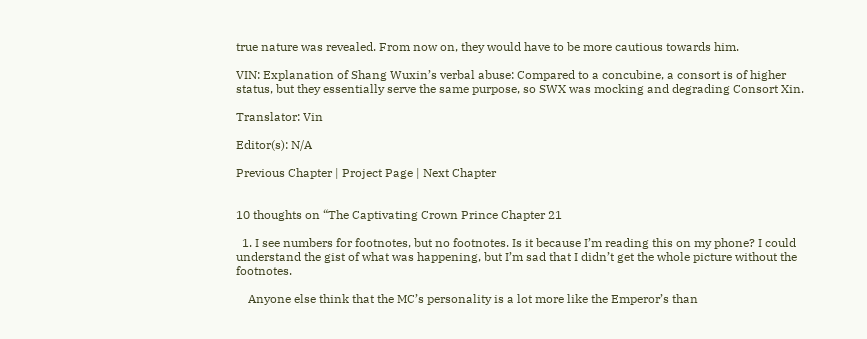true nature was revealed. From now on, they would have to be more cautious towards him.

VIN: Explanation of Shang Wuxin’s verbal abuse: Compared to a concubine, a consort is of higher status, but they essentially serve the same purpose, so SWX was mocking and degrading Consort Xin.

Translator: Vin

Editor(s): N/A

Previous Chapter | Project Page | Next Chapter


10 thoughts on “The Captivating Crown Prince Chapter 21

  1. I see numbers for footnotes, but no footnotes. Is it because I’m reading this on my phone? I could understand the gist of what was happening, but I’m sad that I didn’t get the whole picture without the footnotes.

    Anyone else think that the MC’s personality is a lot more like the Emperor’s than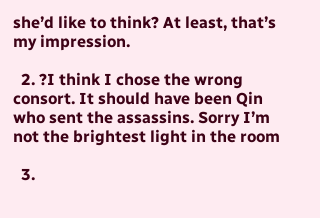she’d like to think? At least, that’s my impression.

  2. ?I think I chose the wrong consort. It should have been Qin who sent the assassins. Sorry I’m not the brightest light in the room

  3.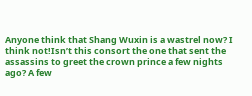Anyone think that Shang Wuxin is a wastrel now? I think not!Isn’t this consort the one that sent the assassins to greet the crown prince a few nights ago? A few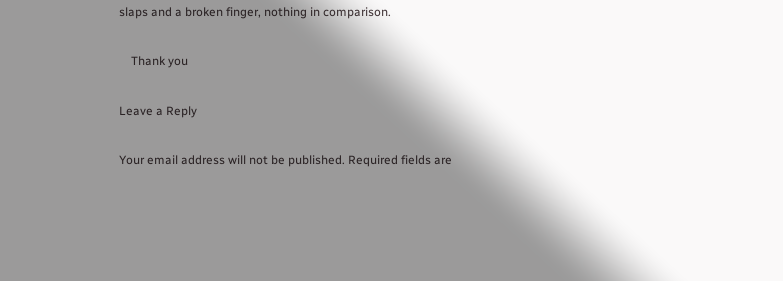slaps and a broken finger, nothing in comparison.

    Thank you

Leave a Reply

Your email address will not be published. Required fields are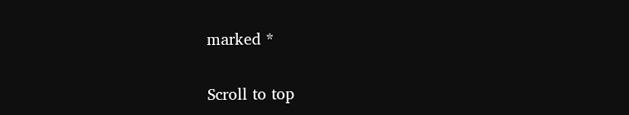marked *

Scroll to top